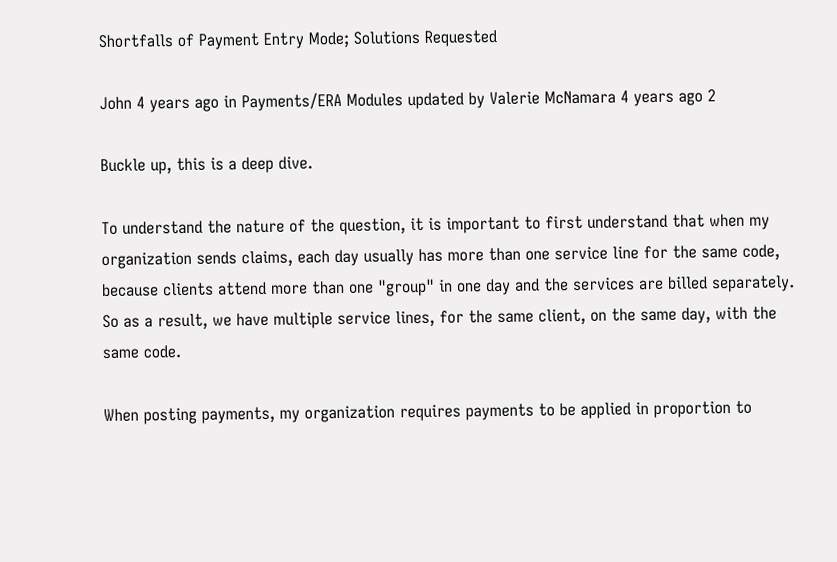Shortfalls of Payment Entry Mode; Solutions Requested

John 4 years ago in Payments/ERA Modules updated by Valerie McNamara 4 years ago 2

Buckle up, this is a deep dive.

To understand the nature of the question, it is important to first understand that when my organization sends claims, each day usually has more than one service line for the same code, because clients attend more than one "group" in one day and the services are billed separately. So as a result, we have multiple service lines, for the same client, on the same day, with the same code.

When posting payments, my organization requires payments to be applied in proportion to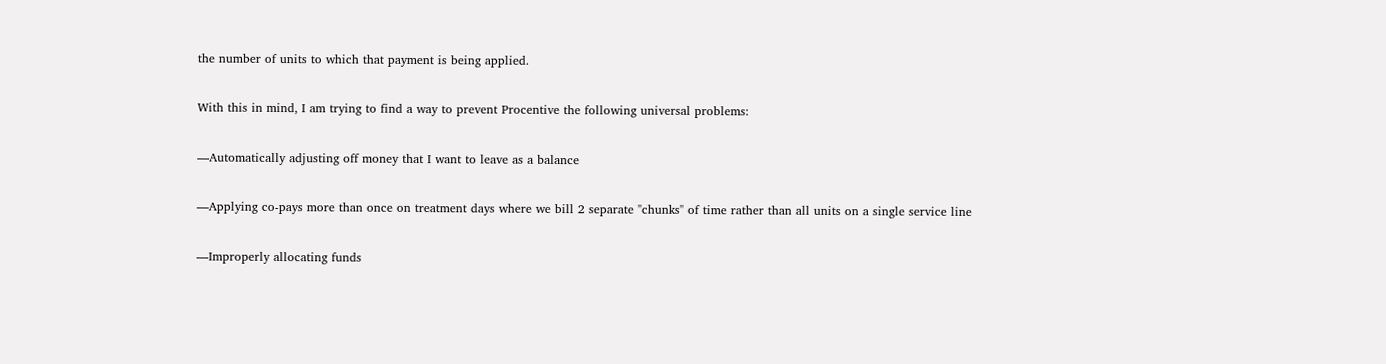the number of units to which that payment is being applied.

With this in mind, I am trying to find a way to prevent Procentive the following universal problems:

—Automatically adjusting off money that I want to leave as a balance

—Applying co-pays more than once on treatment days where we bill 2 separate "chunks" of time rather than all units on a single service line

—Improperly allocating funds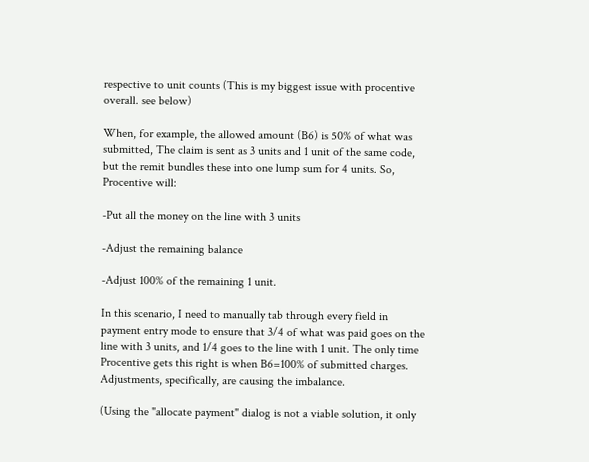respective to unit counts (This is my biggest issue with procentive overall. see below)

When, for example, the allowed amount (B6) is 50% of what was submitted, The claim is sent as 3 units and 1 unit of the same code, but the remit bundles these into one lump sum for 4 units. So, Procentive will:

-Put all the money on the line with 3 units

-Adjust the remaining balance

-Adjust 100% of the remaining 1 unit.

In this scenario, I need to manually tab through every field in payment entry mode to ensure that 3/4 of what was paid goes on the line with 3 units, and 1/4 goes to the line with 1 unit. The only time Procentive gets this right is when B6=100% of submitted charges. Adjustments, specifically, are causing the imbalance.

(Using the "allocate payment" dialog is not a viable solution, it only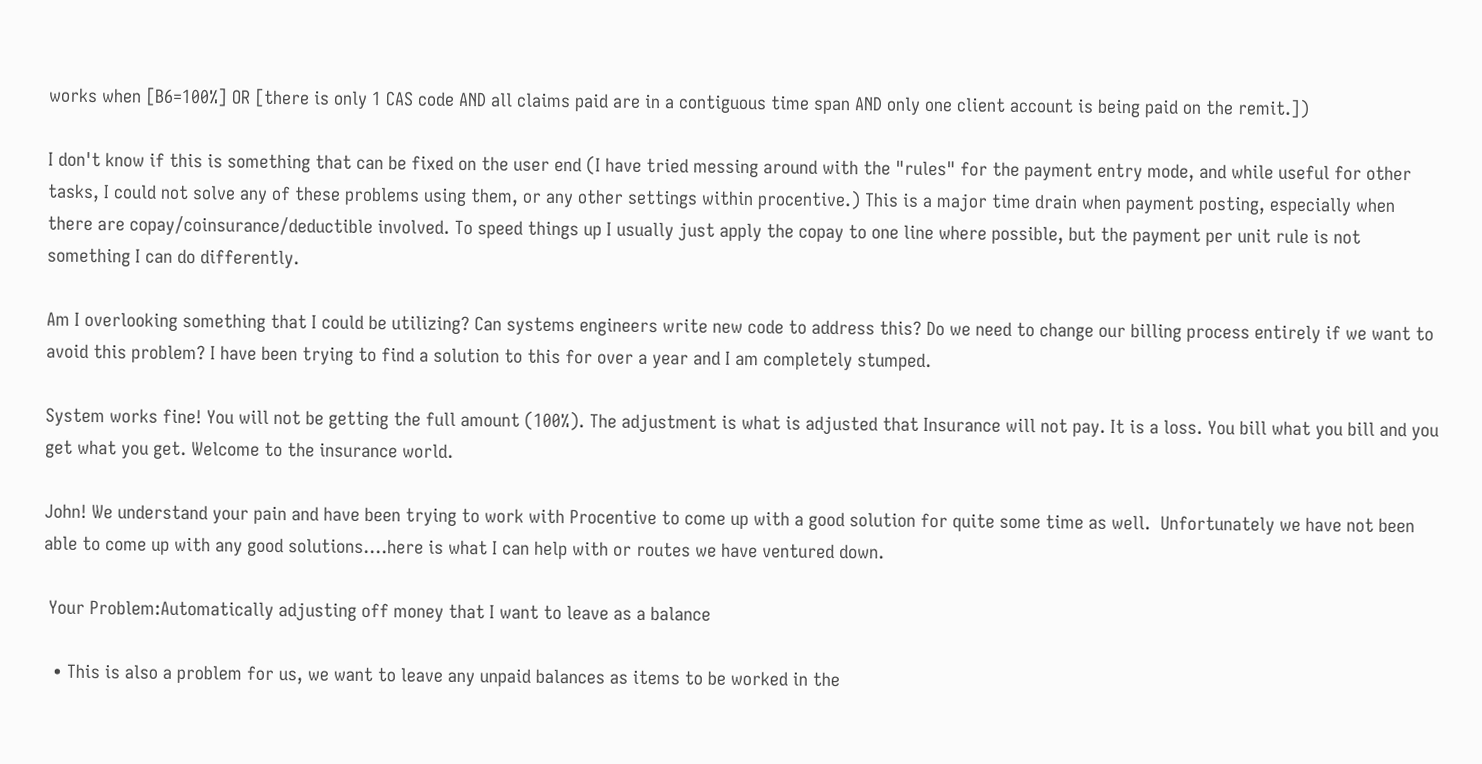works when [B6=100%] OR [there is only 1 CAS code AND all claims paid are in a contiguous time span AND only one client account is being paid on the remit.])

I don't know if this is something that can be fixed on the user end (I have tried messing around with the "rules" for the payment entry mode, and while useful for other tasks, I could not solve any of these problems using them, or any other settings within procentive.) This is a major time drain when payment posting, especially when there are copay/coinsurance/deductible involved. To speed things up I usually just apply the copay to one line where possible, but the payment per unit rule is not something I can do differently.

Am I overlooking something that I could be utilizing? Can systems engineers write new code to address this? Do we need to change our billing process entirely if we want to avoid this problem? I have been trying to find a solution to this for over a year and I am completely stumped.

System works fine! You will not be getting the full amount (100%). The adjustment is what is adjusted that Insurance will not pay. It is a loss. You bill what you bill and you get what you get. Welcome to the insurance world.

John! We understand your pain and have been trying to work with Procentive to come up with a good solution for quite some time as well.  Unfortunately we have not been able to come up with any good solutions....here is what I can help with or routes we have ventured down.

 Your Problem:Automatically adjusting off money that I want to leave as a balance

  • This is also a problem for us, we want to leave any unpaid balances as items to be worked in the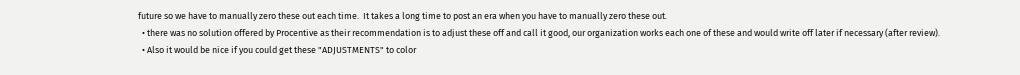future so we have to manually zero these out each time.  It takes a long time to post an era when you have to manually zero these out.
  • there was no solution offered by Procentive as their recommendation is to adjust these off and call it good, our organization works each one of these and would write off later if necessary (after review).
  • Also it would be nice if you could get these "ADJUSTMENTS" to color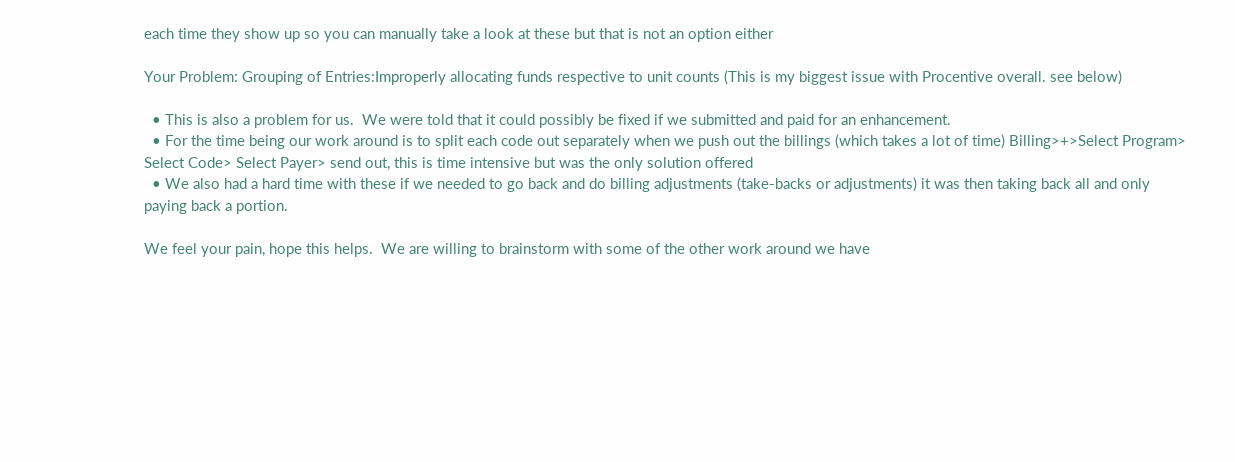each time they show up so you can manually take a look at these but that is not an option either

Your Problem: Grouping of Entries:Improperly allocating funds respective to unit counts (This is my biggest issue with Procentive overall. see below)

  • This is also a problem for us.  We were told that it could possibly be fixed if we submitted and paid for an enhancement.
  • For the time being our work around is to split each code out separately when we push out the billings (which takes a lot of time) Billing>+>Select Program> Select Code> Select Payer> send out, this is time intensive but was the only solution offered
  • We also had a hard time with these if we needed to go back and do billing adjustments (take-backs or adjustments) it was then taking back all and only paying back a portion.

We feel your pain, hope this helps.  We are willing to brainstorm with some of the other work around we have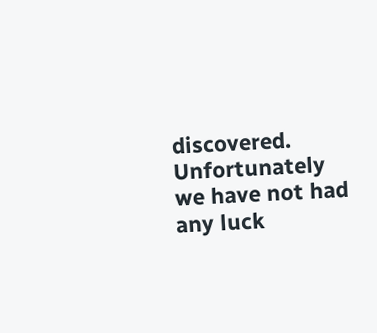discovered. Unfortunately we have not had any luck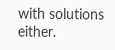with solutions either.